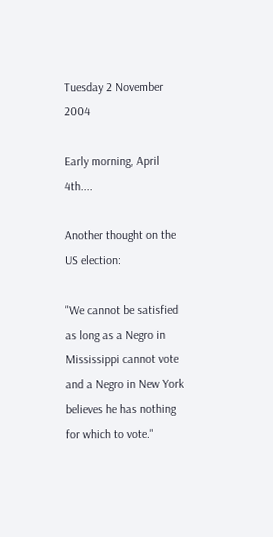Tuesday 2 November 2004

Early morning, April 4th....

Another thought on the US election:

"We cannot be satisfied as long as a Negro in Mississippi cannot vote and a Negro in New York believes he has nothing for which to vote."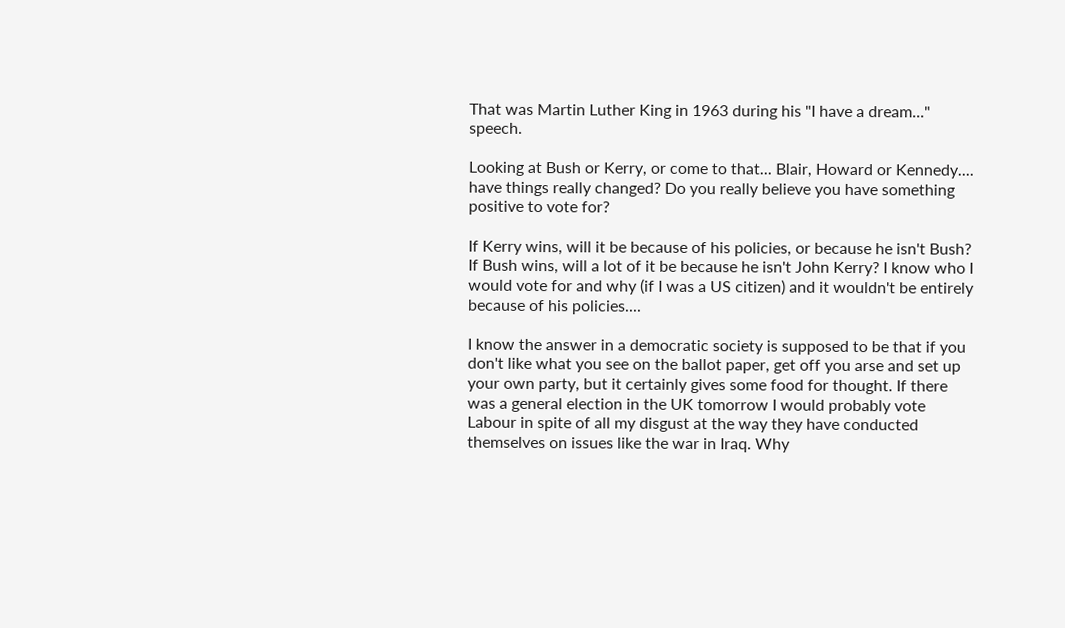That was Martin Luther King in 1963 during his "I have a dream..." speech.

Looking at Bush or Kerry, or come to that... Blair, Howard or Kennedy.... have things really changed? Do you really believe you have something positive to vote for?

If Kerry wins, will it be because of his policies, or because he isn't Bush? If Bush wins, will a lot of it be because he isn't John Kerry? I know who I would vote for and why (if I was a US citizen) and it wouldn't be entirely because of his policies....

I know the answer in a democratic society is supposed to be that if you don't like what you see on the ballot paper, get off you arse and set up your own party, but it certainly gives some food for thought. If there was a general election in the UK tomorrow I would probably vote Labour in spite of all my disgust at the way they have conducted themselves on issues like the war in Iraq. Why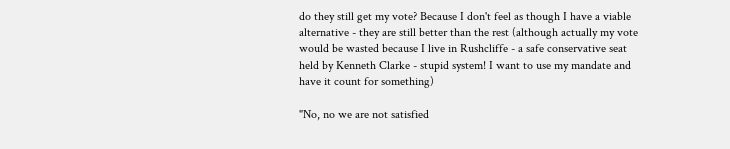do they still get my vote? Because I don't feel as though I have a viable alternative - they are still better than the rest (although actually my vote would be wasted because I live in Rushcliffe - a safe conservative seat held by Kenneth Clarke - stupid system! I want to use my mandate and have it count for something)

"No, no we are not satisfied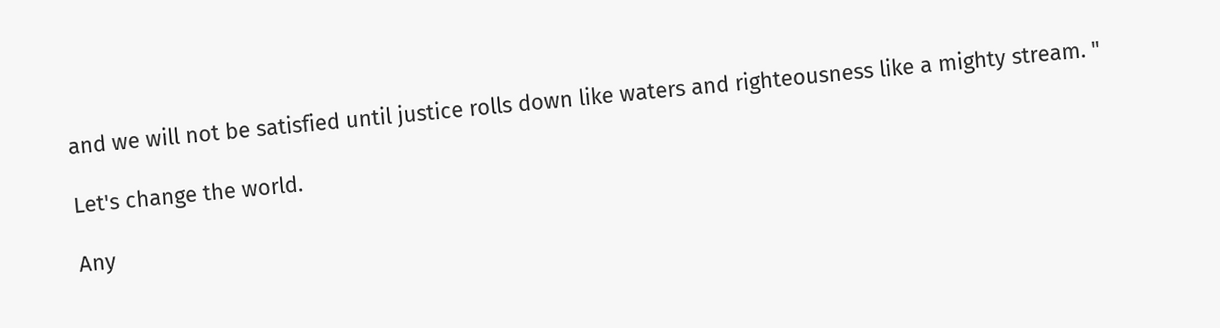and we will not be satisfied until justice rolls down like waters and righteousness like a mighty stream. "

Let's change the world.

Any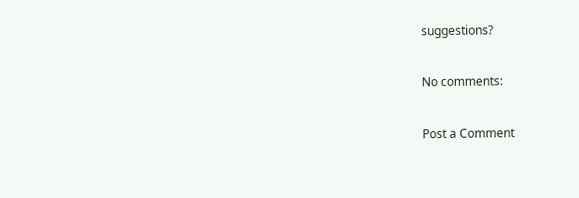suggestions?

No comments:

Post a Comment